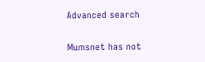Advanced search

Mumsnet has not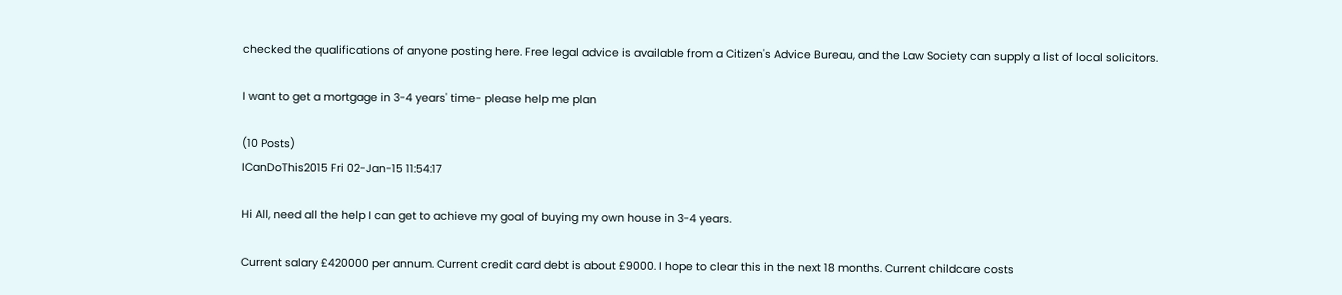checked the qualifications of anyone posting here. Free legal advice is available from a Citizen's Advice Bureau, and the Law Society can supply a list of local solicitors.

I want to get a mortgage in 3-4 years' time- please help me plan

(10 Posts)
ICanDoThis2015 Fri 02-Jan-15 11:54:17

Hi All, need all the help I can get to achieve my goal of buying my own house in 3-4 years.

Current salary £420000 per annum. Current credit card debt is about £9000. I hope to clear this in the next 18 months. Current childcare costs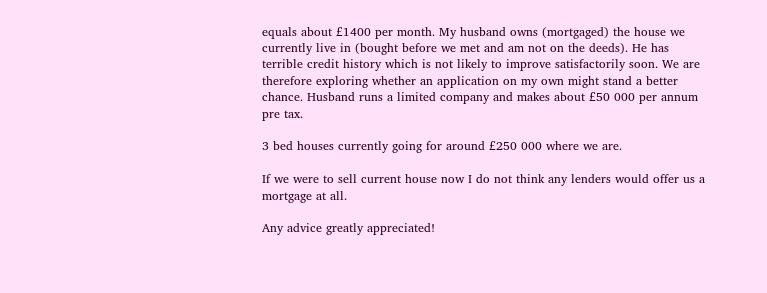equals about £1400 per month. My husband owns (mortgaged) the house we currently live in (bought before we met and am not on the deeds). He has terrible credit history which is not likely to improve satisfactorily soon. We are therefore exploring whether an application on my own might stand a better chance. Husband runs a limited company and makes about £50 000 per annum pre tax.

3 bed houses currently going for around £250 000 where we are.

If we were to sell current house now I do not think any lenders would offer us a mortgage at all.

Any advice greatly appreciated!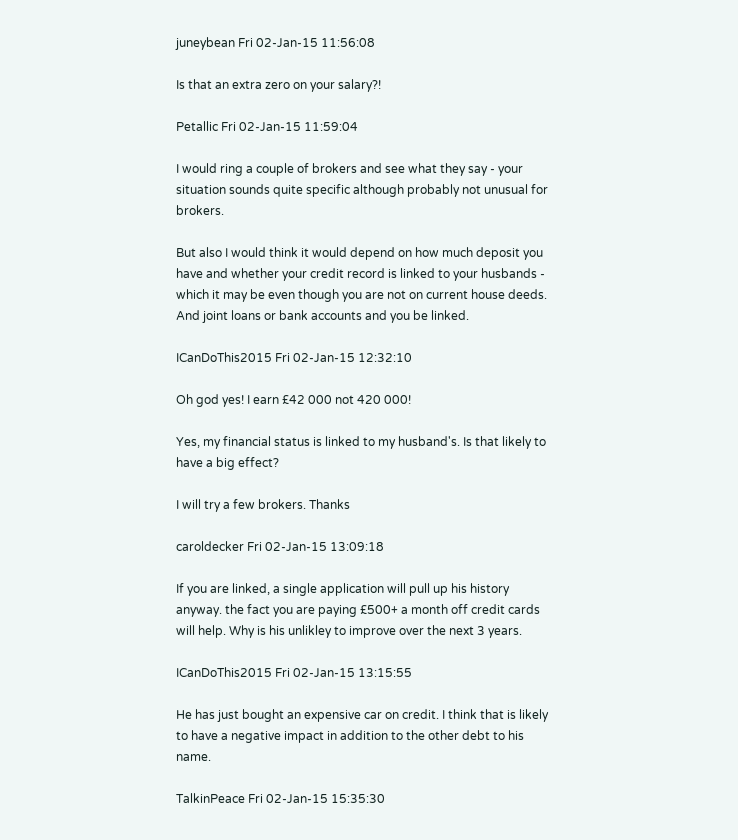juneybean Fri 02-Jan-15 11:56:08

Is that an extra zero on your salary?!

Petallic Fri 02-Jan-15 11:59:04

I would ring a couple of brokers and see what they say - your situation sounds quite specific although probably not unusual for brokers.

But also I would think it would depend on how much deposit you have and whether your credit record is linked to your husbands - which it may be even though you are not on current house deeds. And joint loans or bank accounts and you be linked.

ICanDoThis2015 Fri 02-Jan-15 12:32:10

Oh god yes! I earn £42 000 not 420 000!

Yes, my financial status is linked to my husband's. Is that likely to have a big effect?

I will try a few brokers. Thanks

caroldecker Fri 02-Jan-15 13:09:18

If you are linked, a single application will pull up his history anyway. the fact you are paying £500+ a month off credit cards will help. Why is his unlikley to improve over the next 3 years.

ICanDoThis2015 Fri 02-Jan-15 13:15:55

He has just bought an expensive car on credit. I think that is likely to have a negative impact in addition to the other debt to his name.

TalkinPeace Fri 02-Jan-15 15:35:30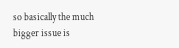so basically the much bigger issue is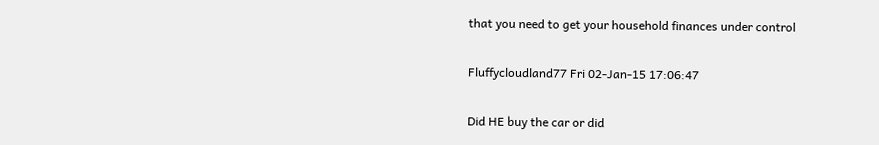that you need to get your household finances under control

Fluffycloudland77 Fri 02-Jan-15 17:06:47

Did HE buy the car or did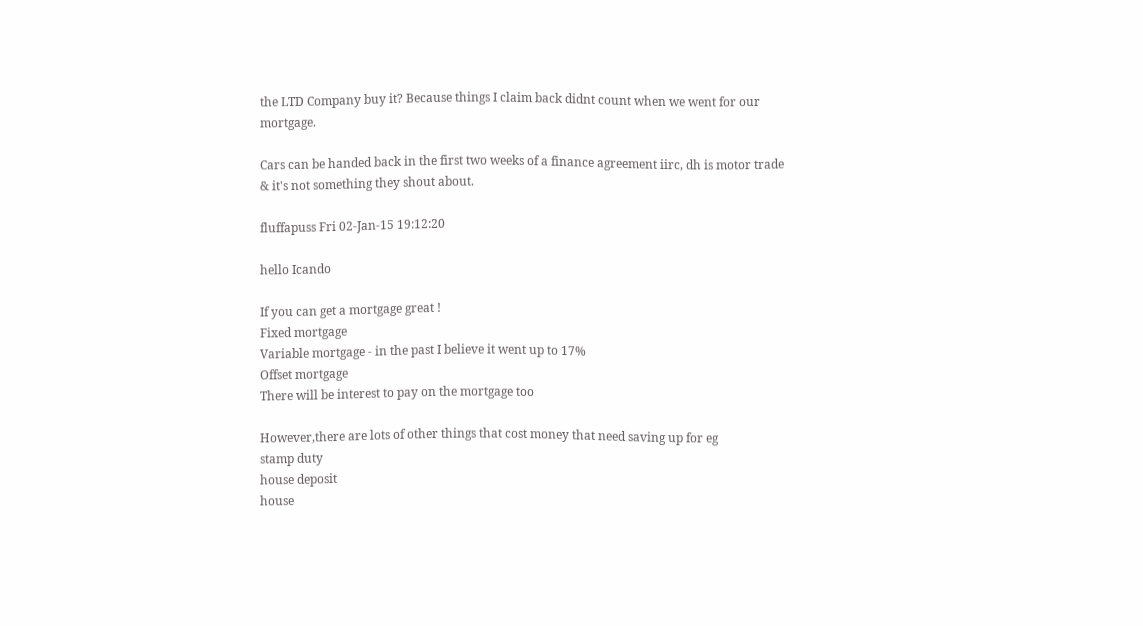the LTD Company buy it? Because things I claim back didnt count when we went for our mortgage.

Cars can be handed back in the first two weeks of a finance agreement iirc, dh is motor trade & it's not something they shout about.

fluffapuss Fri 02-Jan-15 19:12:20

hello Icando

If you can get a mortgage great !
Fixed mortgage
Variable mortgage - in the past I believe it went up to 17%
Offset mortgage
There will be interest to pay on the mortgage too

However,there are lots of other things that cost money that need saving up for eg
stamp duty
house deposit
house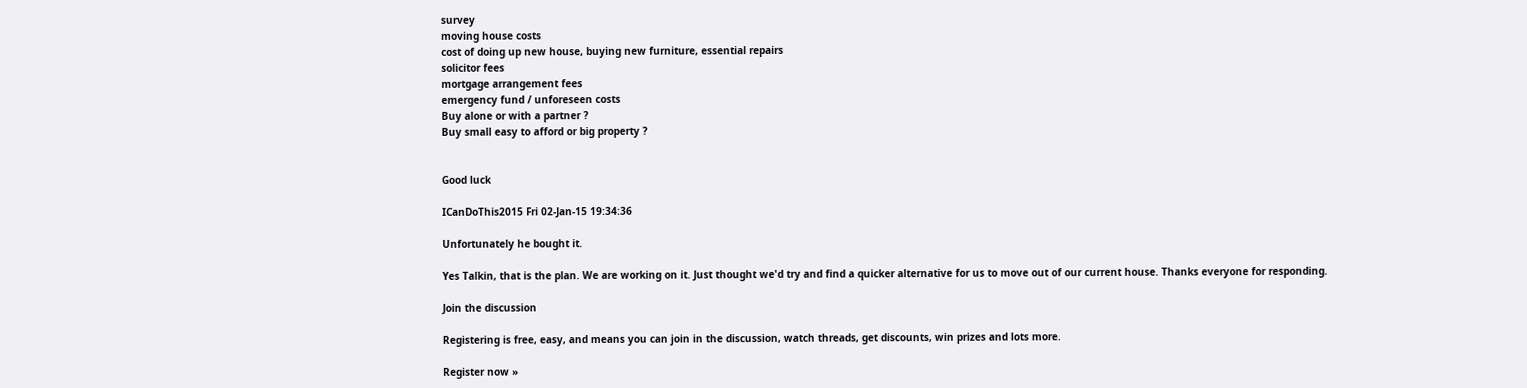survey
moving house costs
cost of doing up new house, buying new furniture, essential repairs
solicitor fees
mortgage arrangement fees
emergency fund / unforeseen costs
Buy alone or with a partner ?
Buy small easy to afford or big property ?


Good luck

ICanDoThis2015 Fri 02-Jan-15 19:34:36

Unfortunately he bought it.

Yes Talkin, that is the plan. We are working on it. Just thought we'd try and find a quicker alternative for us to move out of our current house. Thanks everyone for responding.

Join the discussion

Registering is free, easy, and means you can join in the discussion, watch threads, get discounts, win prizes and lots more.

Register now »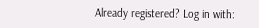Already registered? Log in with: